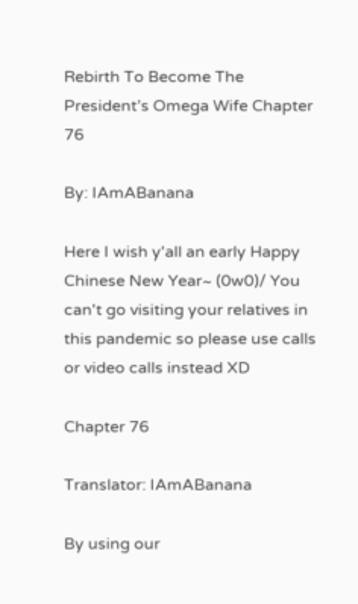Rebirth To Become The President’s Omega Wife Chapter 76

By: IAmABanana

Here I wish y'all an early Happy Chinese New Year~ (0w0)/ You can't go visiting your relatives in this pandemic so please use calls or video calls instead XD

Chapter 76

Translator: IAmABanana

By using our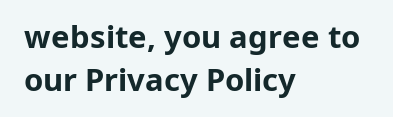website, you agree to our Privacy Policy